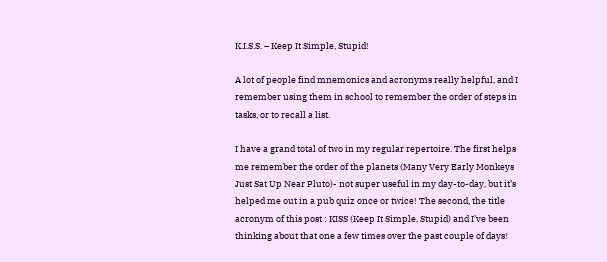K.I.S.S. – Keep It Simple, Stupid!

A lot of people find mnemonics and acronyms really helpful, and I remember using them in school to remember the order of steps in tasks, or to recall a list.

I have a grand total of two in my regular repertoire. The first helps me remember the order of the planets (Many Very Early Monkeys Just Sat Up Near Pluto)- not super useful in my day-to-day, but it’s helped me out in a pub quiz once or twice! The second, the title acronym of this post : KISS (Keep It Simple, Stupid) and I’ve been thinking about that one a few times over the past couple of days!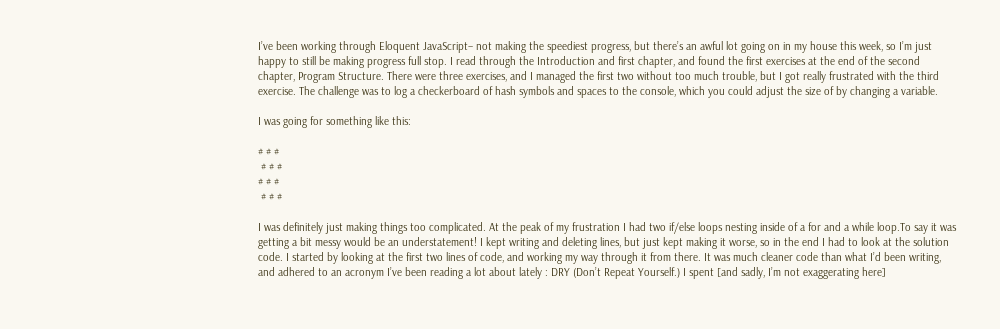I’ve been working through Eloquent JavaScript– not making the speediest progress, but there’s an awful lot going on in my house this week, so I’m just happy to still be making progress full stop. I read through the Introduction and first chapter, and found the first exercises at the end of the second chapter, Program Structure. There were three exercises, and I managed the first two without too much trouble, but I got really frustrated with the third exercise. The challenge was to log a checkerboard of hash symbols and spaces to the console, which you could adjust the size of by changing a variable.

I was going for something like this:

# # #
 # # #
# # #
 # # #

I was definitely just making things too complicated. At the peak of my frustration I had two if/else loops nesting inside of a for and a while loop.To say it was getting a bit messy would be an understatement! I kept writing and deleting lines, but just kept making it worse, so in the end I had to look at the solution code. I started by looking at the first two lines of code, and working my way through it from there. It was much cleaner code than what I’d been writing, and adhered to an acronym I’ve been reading a lot about lately : DRY (Don’t Repeat Yourself.) I spent [and sadly, I’m not exaggerating here]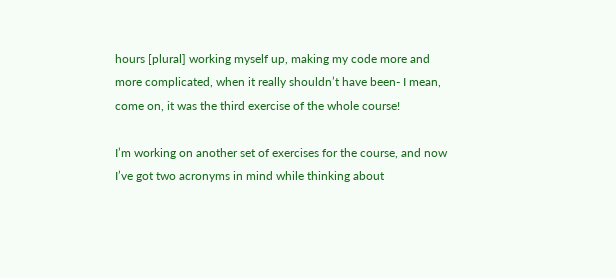hours [plural] working myself up, making my code more and more complicated, when it really shouldn’t have been- I mean, come on, it was the third exercise of the whole course!

I’m working on another set of exercises for the course, and now I’ve got two acronyms in mind while thinking about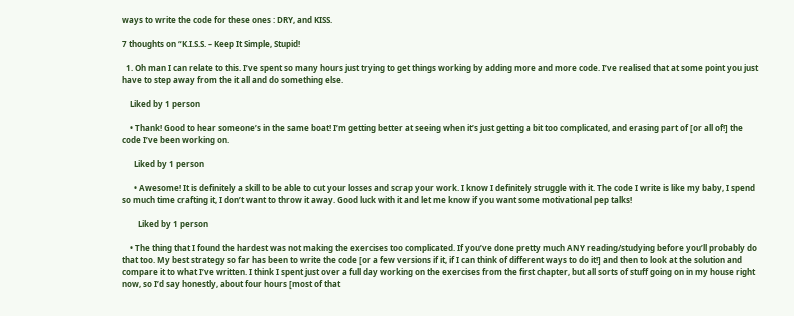ways to write the code for these ones : DRY, and KISS.

7 thoughts on “K.I.S.S. – Keep It Simple, Stupid!

  1. Oh man I can relate to this. I’ve spent so many hours just trying to get things working by adding more and more code. I’ve realised that at some point you just have to step away from the it all and do something else.

    Liked by 1 person

    • Thank! Good to hear someone’s in the same boat! I’m getting better at seeing when it’s just getting a bit too complicated, and erasing part of [or all of!] the code I’ve been working on.

      Liked by 1 person

      • Awesome! It is definitely a skill to be able to cut your losses and scrap your work. I know I definitely struggle with it. The code I write is like my baby, I spend so much time crafting it, I don’t want to throw it away. Good luck with it and let me know if you want some motivational pep talks!

        Liked by 1 person

    • The thing that I found the hardest was not making the exercises too complicated. If you’ve done pretty much ANY reading/studying before you’ll probably do that too. My best strategy so far has been to write the code [or a few versions if it, if I can think of different ways to do it!] and then to look at the solution and compare it to what I’ve written. I think I spent just over a full day working on the exercises from the first chapter, but all sorts of stuff going on in my house right now, so I’d say honestly, about four hours [most of that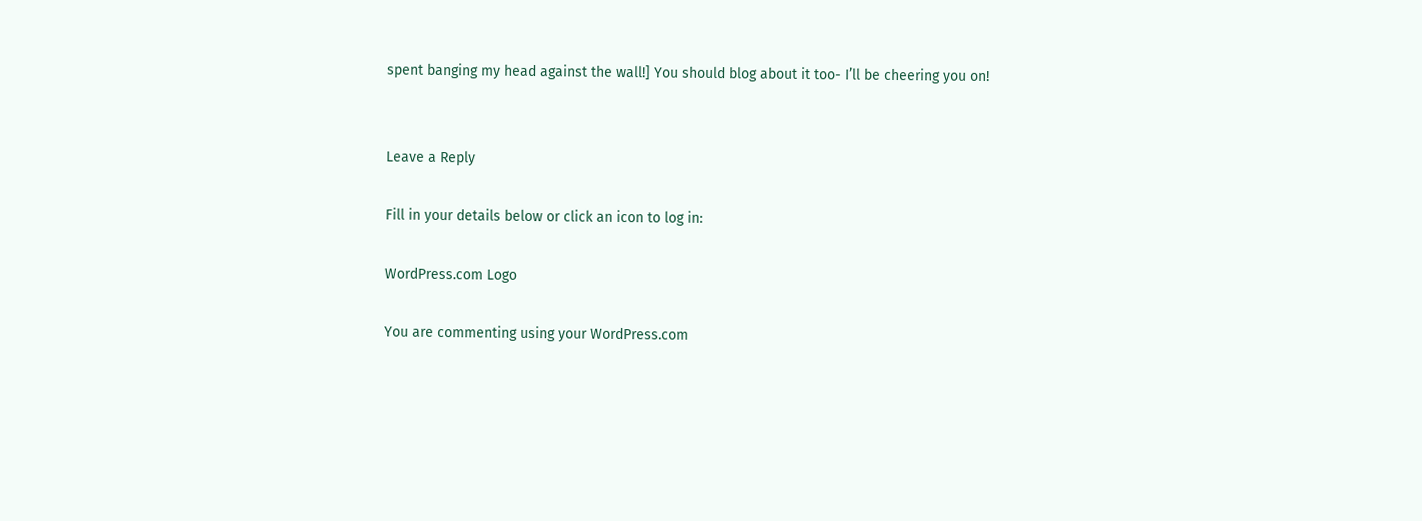spent banging my head against the wall!] You should blog about it too- I’ll be cheering you on!


Leave a Reply

Fill in your details below or click an icon to log in:

WordPress.com Logo

You are commenting using your WordPress.com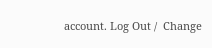account. Log Out /  Change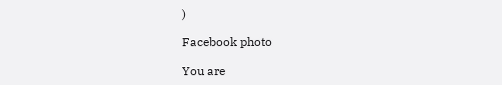)

Facebook photo

You are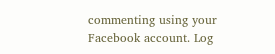commenting using your Facebook account. Log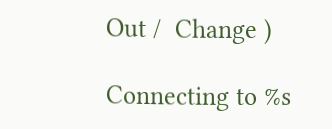Out /  Change )

Connecting to %s